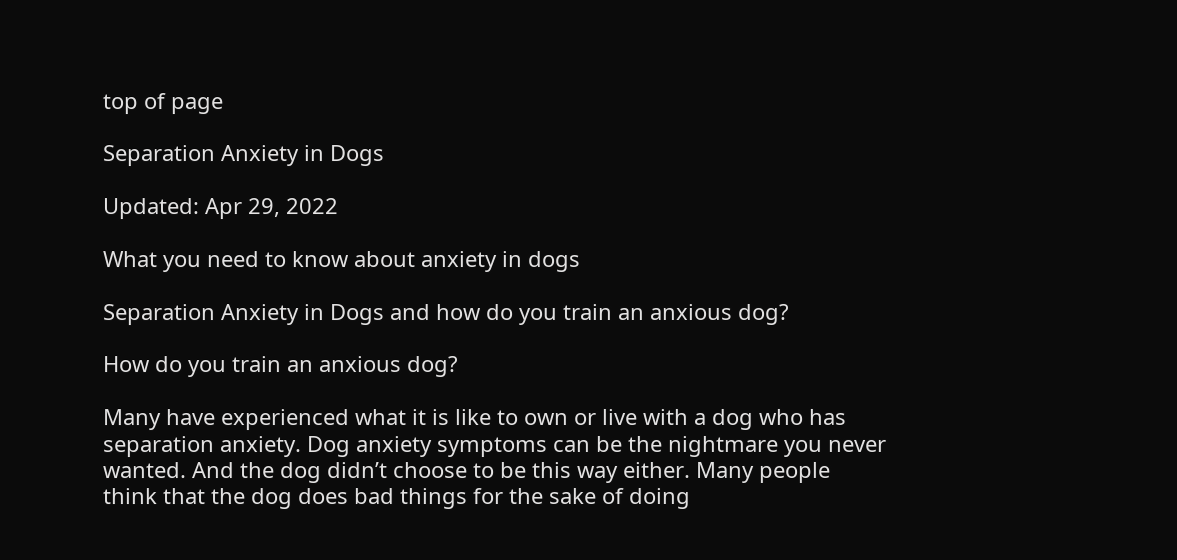top of page

Separation Anxiety in Dogs

Updated: Apr 29, 2022

What you need to know about anxiety in dogs

Separation Anxiety in Dogs and how do you train an anxious dog?

How do you train an anxious dog?

Many have experienced what it is like to own or live with a dog who has separation anxiety. Dog anxiety symptoms can be the nightmare you never wanted. And the dog didn’t choose to be this way either. Many people think that the dog does bad things for the sake of doing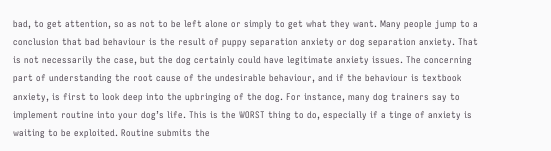bad, to get attention, so as not to be left alone or simply to get what they want. Many people jump to a conclusion that bad behaviour is the result of puppy separation anxiety or dog separation anxiety. That is not necessarily the case, but the dog certainly could have legitimate anxiety issues. The concerning part of understanding the root cause of the undesirable behaviour, and if the behaviour is textbook anxiety, is first to look deep into the upbringing of the dog. For instance, many dog trainers say to implement routine into your dog’s life. This is the WORST thing to do, especially if a tinge of anxiety is waiting to be exploited. Routine submits the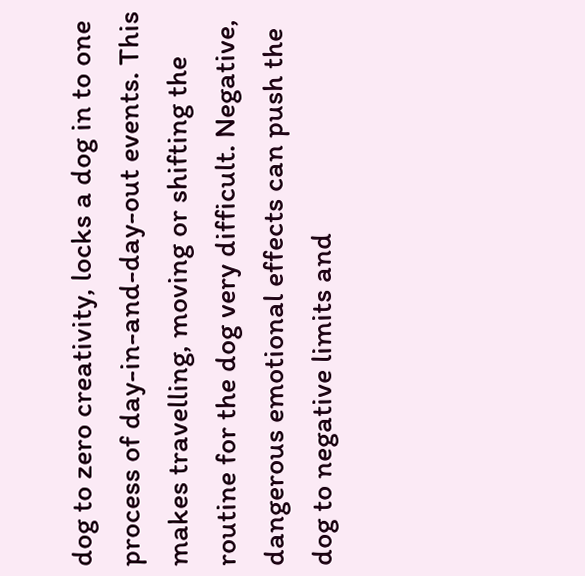dog to zero creativity, locks a dog in to one process of day-in-and-day-out events. This makes travelling, moving or shifting the routine for the dog very difficult. Negative, dangerous emotional effects can push the dog to negative limits and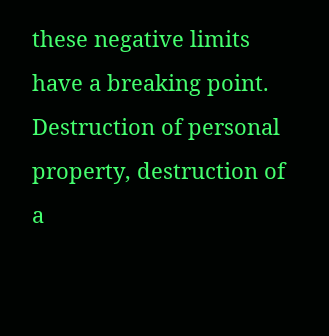these negative limits have a breaking point. Destruction of personal property, destruction of a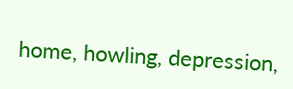home, howling, depression,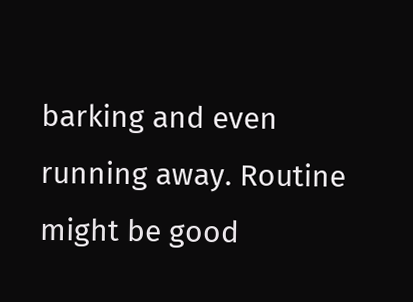barking and even running away. Routine might be good